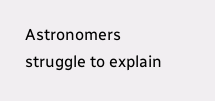Astronomers struggle to explain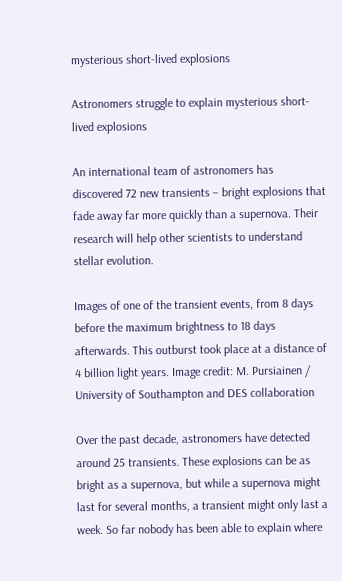mysterious short-lived explosions

Astronomers struggle to explain mysterious short-lived explosions

An international team of astronomers has discovered 72 new transients – bright explosions that fade away far more quickly than a supernova. Their research will help other scientists to understand stellar evolution.

Images of one of the transient events, from 8 days before the maximum brightness to 18 days afterwards. This outburst took place at a distance of 4 billion light years. Image credit: M. Pursiainen / University of Southampton and DES collaboration

Over the past decade, astronomers have detected around 25 transients. These explosions can be as bright as a supernova, but while a supernova might last for several months, a transient might only last a week. So far nobody has been able to explain where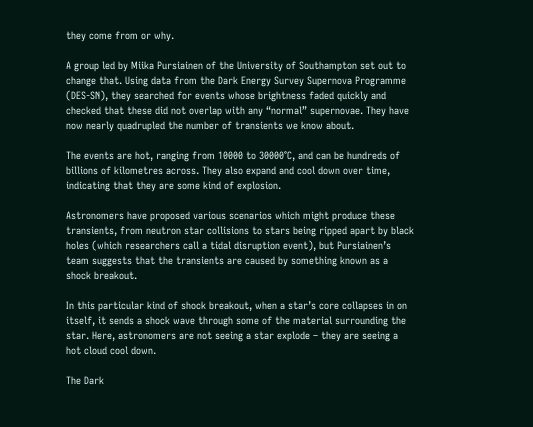they come from or why.

A group led by Miika Pursiainen of the University of Southampton set out to change that. Using data from the Dark Energy Survey Supernova Programme (DES-SN), they searched for events whose brightness faded quickly and checked that these did not overlap with any “normal” supernovae. They have now nearly quadrupled the number of transients we know about.

The events are hot, ranging from 10000 to 30000°C, and can be hundreds of billions of kilometres across. They also expand and cool down over time, indicating that they are some kind of explosion.

Astronomers have proposed various scenarios which might produce these transients, from neutron star collisions to stars being ripped apart by black holes (which researchers call a tidal disruption event), but Pursiainen’s team suggests that the transients are caused by something known as a shock breakout.

In this particular kind of shock breakout, when a star’s core collapses in on itself, it sends a shock wave through some of the material surrounding the star. Here, astronomers are not seeing a star explode – they are seeing a hot cloud cool down.

The Dark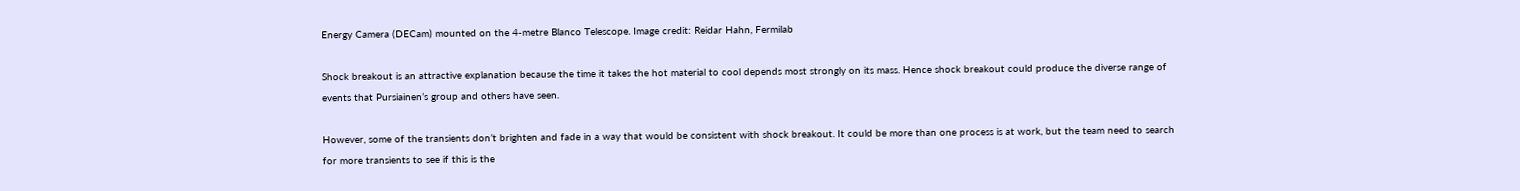Energy Camera (DECam) mounted on the 4-metre Blanco Telescope. Image credit: Reidar Hahn, Fermilab

Shock breakout is an attractive explanation because the time it takes the hot material to cool depends most strongly on its mass. Hence shock breakout could produce the diverse range of events that Pursiainen’s group and others have seen.

However, some of the transients don’t brighten and fade in a way that would be consistent with shock breakout. It could be more than one process is at work, but the team need to search for more transients to see if this is the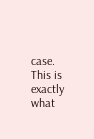case. This is exactly what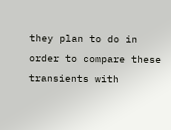they plan to do in order to compare these transients with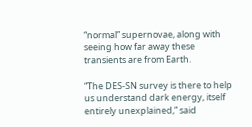“normal” supernovae, along with seeing how far away these transients are from Earth.

“The DES-SN survey is there to help us understand dark energy, itself entirely unexplained,” said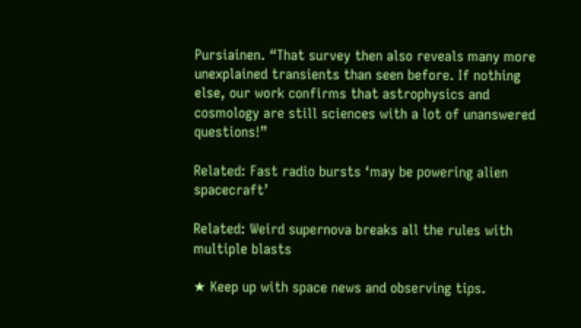Pursiainen. “That survey then also reveals many more unexplained transients than seen before. If nothing else, our work confirms that astrophysics and cosmology are still sciences with a lot of unanswered questions!”

Related: Fast radio bursts ‘may be powering alien spacecraft’

Related: Weird supernova breaks all the rules with multiple blasts

★ Keep up with space news and observing tips.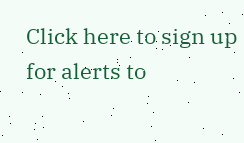Click here to sign up for alerts to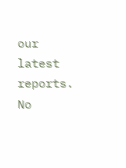our latest reports. No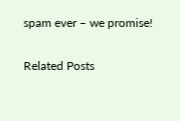spam ever – we promise!

Related Posts